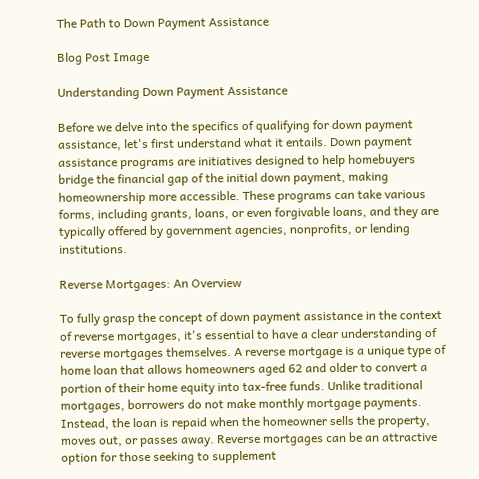The Path to Down Payment Assistance

Blog Post Image

Understanding Down Payment Assistance

Before we delve into the specifics of qualifying for down payment assistance, let's first understand what it entails. Down payment assistance programs are initiatives designed to help homebuyers bridge the financial gap of the initial down payment, making homeownership more accessible. These programs can take various forms, including grants, loans, or even forgivable loans, and they are typically offered by government agencies, nonprofits, or lending institutions.

Reverse Mortgages: An Overview

To fully grasp the concept of down payment assistance in the context of reverse mortgages, it's essential to have a clear understanding of reverse mortgages themselves. A reverse mortgage is a unique type of home loan that allows homeowners aged 62 and older to convert a portion of their home equity into tax-free funds. Unlike traditional mortgages, borrowers do not make monthly mortgage payments. Instead, the loan is repaid when the homeowner sells the property, moves out, or passes away. Reverse mortgages can be an attractive option for those seeking to supplement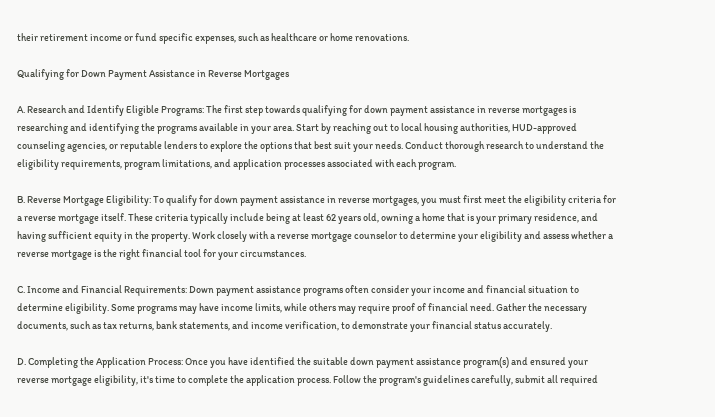their retirement income or fund specific expenses, such as healthcare or home renovations.

Qualifying for Down Payment Assistance in Reverse Mortgages

A. Research and Identify Eligible Programs: The first step towards qualifying for down payment assistance in reverse mortgages is researching and identifying the programs available in your area. Start by reaching out to local housing authorities, HUD-approved counseling agencies, or reputable lenders to explore the options that best suit your needs. Conduct thorough research to understand the eligibility requirements, program limitations, and application processes associated with each program.

B. Reverse Mortgage Eligibility: To qualify for down payment assistance in reverse mortgages, you must first meet the eligibility criteria for a reverse mortgage itself. These criteria typically include being at least 62 years old, owning a home that is your primary residence, and having sufficient equity in the property. Work closely with a reverse mortgage counselor to determine your eligibility and assess whether a reverse mortgage is the right financial tool for your circumstances.

C. Income and Financial Requirements: Down payment assistance programs often consider your income and financial situation to determine eligibility. Some programs may have income limits, while others may require proof of financial need. Gather the necessary documents, such as tax returns, bank statements, and income verification, to demonstrate your financial status accurately.

D. Completing the Application Process: Once you have identified the suitable down payment assistance program(s) and ensured your reverse mortgage eligibility, it's time to complete the application process. Follow the program's guidelines carefully, submit all required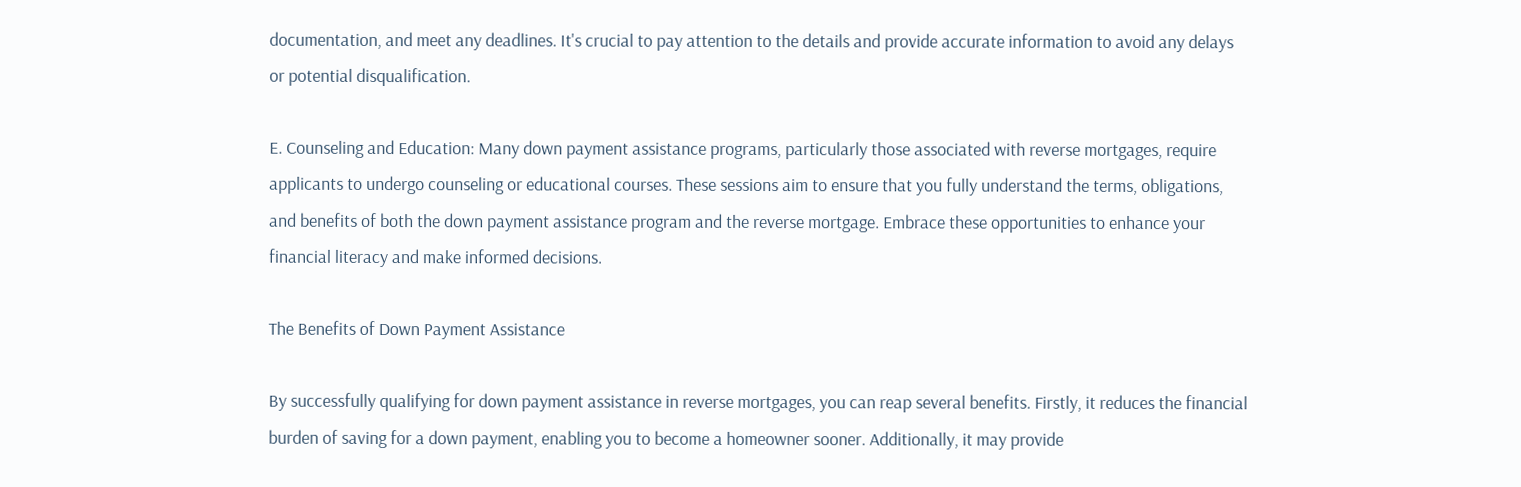documentation, and meet any deadlines. It's crucial to pay attention to the details and provide accurate information to avoid any delays or potential disqualification.

E. Counseling and Education: Many down payment assistance programs, particularly those associated with reverse mortgages, require applicants to undergo counseling or educational courses. These sessions aim to ensure that you fully understand the terms, obligations, and benefits of both the down payment assistance program and the reverse mortgage. Embrace these opportunities to enhance your financial literacy and make informed decisions.

The Benefits of Down Payment Assistance

By successfully qualifying for down payment assistance in reverse mortgages, you can reap several benefits. Firstly, it reduces the financial burden of saving for a down payment, enabling you to become a homeowner sooner. Additionally, it may provide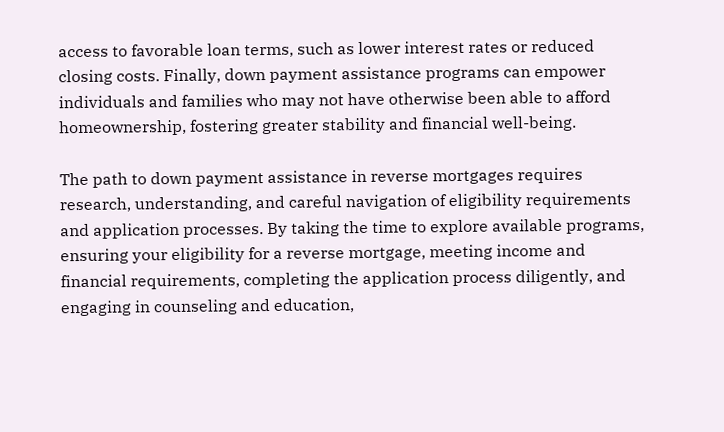access to favorable loan terms, such as lower interest rates or reduced closing costs. Finally, down payment assistance programs can empower individuals and families who may not have otherwise been able to afford homeownership, fostering greater stability and financial well-being.

The path to down payment assistance in reverse mortgages requires research, understanding, and careful navigation of eligibility requirements and application processes. By taking the time to explore available programs, ensuring your eligibility for a reverse mortgage, meeting income and financial requirements, completing the application process diligently, and engaging in counseling and education,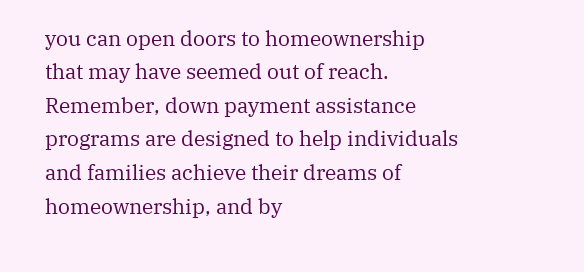you can open doors to homeownership that may have seemed out of reach. Remember, down payment assistance programs are designed to help individuals and families achieve their dreams of homeownership, and by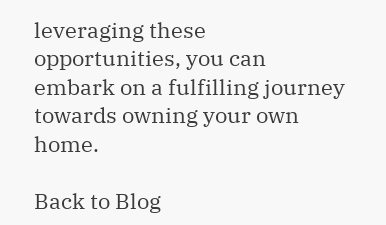leveraging these opportunities, you can embark on a fulfilling journey towards owning your own home.

Back to Blog